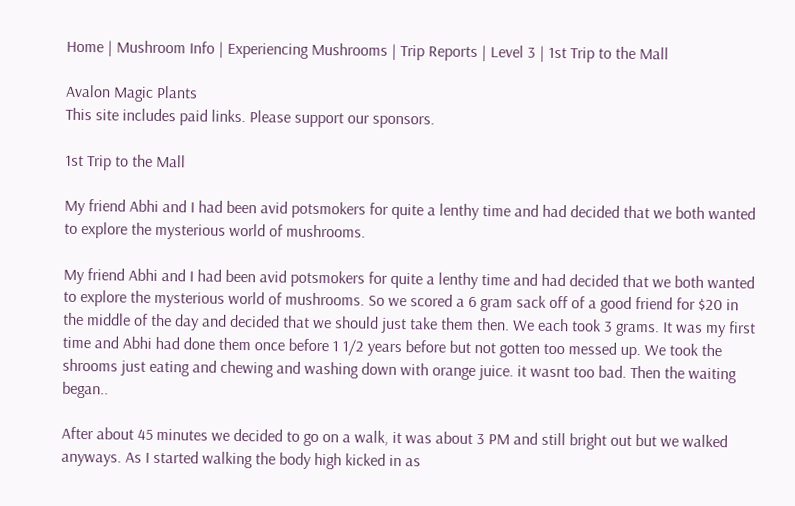Home | Mushroom Info | Experiencing Mushrooms | Trip Reports | Level 3 | 1st Trip to the Mall

Avalon Magic Plants
This site includes paid links. Please support our sponsors.

1st Trip to the Mall

My friend Abhi and I had been avid potsmokers for quite a lenthy time and had decided that we both wanted to explore the mysterious world of mushrooms.

My friend Abhi and I had been avid potsmokers for quite a lenthy time and had decided that we both wanted to explore the mysterious world of mushrooms. So we scored a 6 gram sack off of a good friend for $20 in the middle of the day and decided that we should just take them then. We each took 3 grams. It was my first time and Abhi had done them once before 1 1/2 years before but not gotten too messed up. We took the shrooms just eating and chewing and washing down with orange juice. it wasnt too bad. Then the waiting began..

After about 45 minutes we decided to go on a walk, it was about 3 PM and still bright out but we walked anyways. As I started walking the body high kicked in as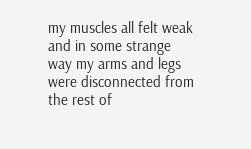my muscles all felt weak and in some strange way my arms and legs were disconnected from the rest of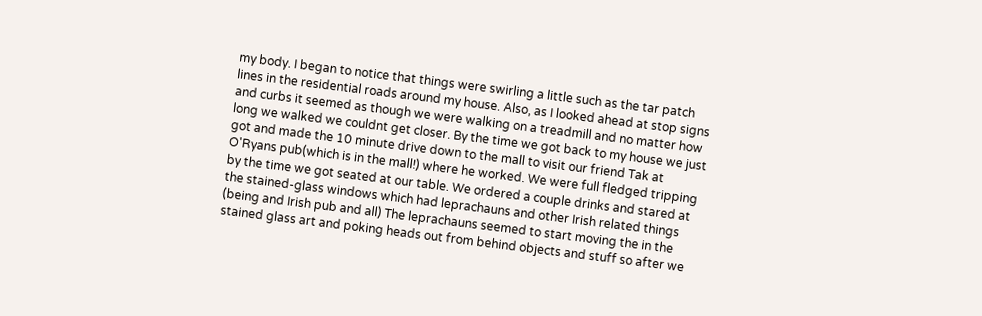my body. I began to notice that things were swirling a little such as the tar patch lines in the residential roads around my house. Also, as I looked ahead at stop signs and curbs it seemed as though we were walking on a treadmill and no matter how long we walked we couldnt get closer. By the time we got back to my house we just got and made the 10 minute drive down to the mall to visit our friend Tak at O'Ryans pub(which is in the mall!) where he worked. We were full fledged tripping by the time we got seated at our table. We ordered a couple drinks and stared at the stained-glass windows which had leprachauns and other Irish related things (being and Irish pub and all) The leprachauns seemed to start moving the in the stained glass art and poking heads out from behind objects and stuff so after we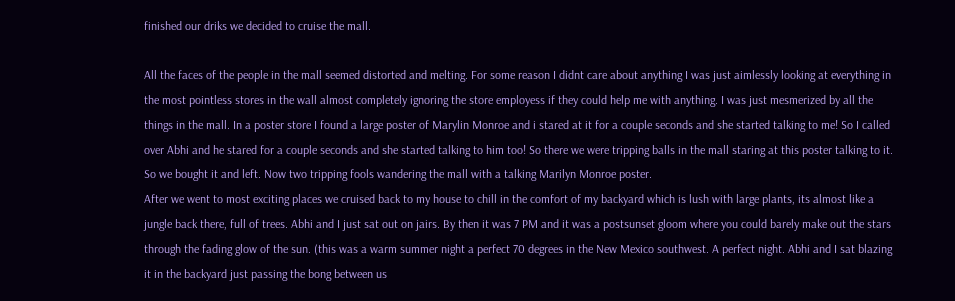finished our driks we decided to cruise the mall.

All the faces of the people in the mall seemed distorted and melting. For some reason I didnt care about anything I was just aimlessly looking at everything in the most pointless stores in the wall almost completely ignoring the store employess if they could help me with anything. I was just mesmerized by all the things in the mall. In a poster store I found a large poster of Marylin Monroe and i stared at it for a couple seconds and she started talking to me! So I called over Abhi and he stared for a couple seconds and she started talking to him too! So there we were tripping balls in the mall staring at this poster talking to it. So we bought it and left. Now two tripping fools wandering the mall with a talking Marilyn Monroe poster.
After we went to most exciting places we cruised back to my house to chill in the comfort of my backyard which is lush with large plants, its almost like a jungle back there, full of trees. Abhi and I just sat out on jairs. By then it was 7 PM and it was a postsunset gloom where you could barely make out the stars through the fading glow of the sun. (this was a warm summer night a perfect 70 degrees in the New Mexico southwest. A perfect night. Abhi and I sat blazing it in the backyard just passing the bong between us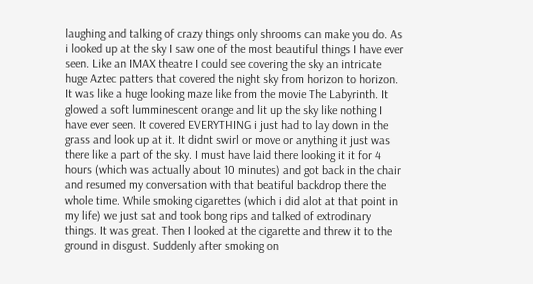laughing and talking of crazy things only shrooms can make you do. As i looked up at the sky I saw one of the most beautiful things I have ever seen. Like an IMAX theatre I could see covering the sky an intricate huge Aztec patters that covered the night sky from horizon to horizon. It was like a huge looking maze like from the movie The Labyrinth. It glowed a soft lumminescent orange and lit up the sky like nothing I have ever seen. It covered EVERYTHING i just had to lay down in the grass and look up at it. It didnt swirl or move or anything it just was there like a part of the sky. I must have laid there looking it it for 4 hours (which was actually about 10 minutes) and got back in the chair and resumed my conversation with that beatiful backdrop there the whole time. While smoking cigarettes (which i did alot at that point in my life) we just sat and took bong rips and talked of extrodinary things. It was great. Then I looked at the cigarette and threw it to the ground in disgust. Suddenly after smoking on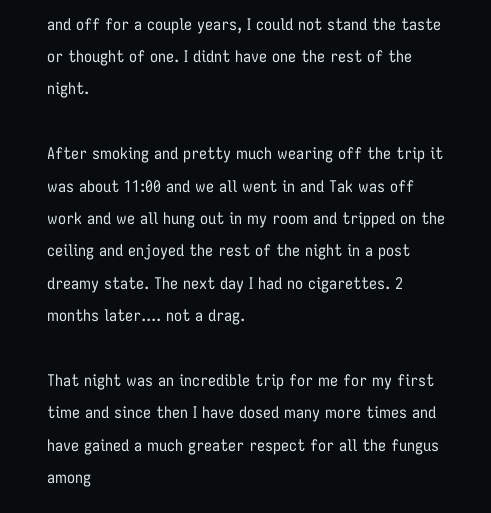and off for a couple years, I could not stand the taste or thought of one. I didnt have one the rest of the night.

After smoking and pretty much wearing off the trip it was about 11:00 and we all went in and Tak was off work and we all hung out in my room and tripped on the ceiling and enjoyed the rest of the night in a post dreamy state. The next day I had no cigarettes. 2 months later.... not a drag.

That night was an incredible trip for me for my first time and since then I have dosed many more times and have gained a much greater respect for all the fungus among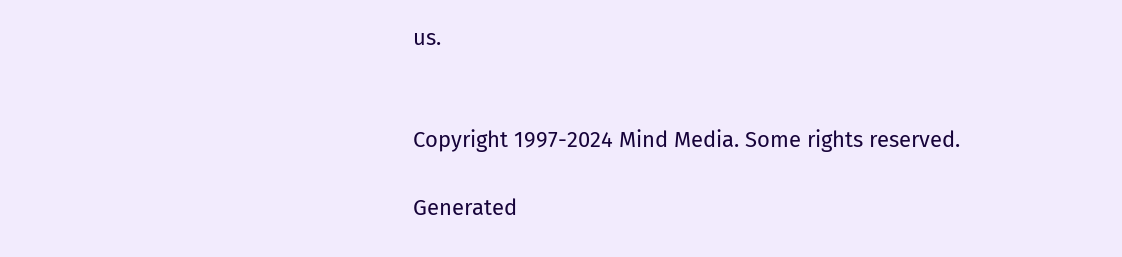us.


Copyright 1997-2024 Mind Media. Some rights reserved.

Generated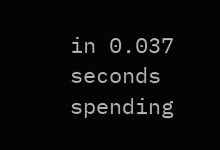in 0.037 seconds spending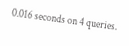0.016 seconds on 4 queries.